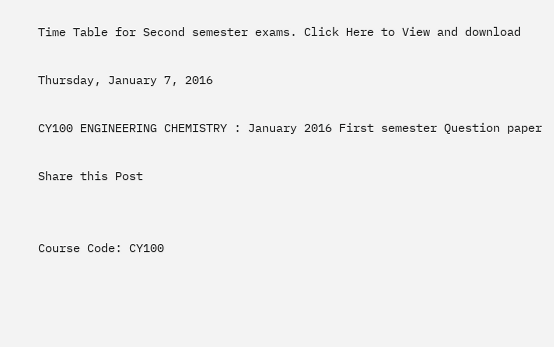Time Table for Second semester exams. Click Here to View and download

Thursday, January 7, 2016

CY100 ENGINEERING CHEMISTRY : January 2016 First semester Question paper

Share this Post


Course Code: CY100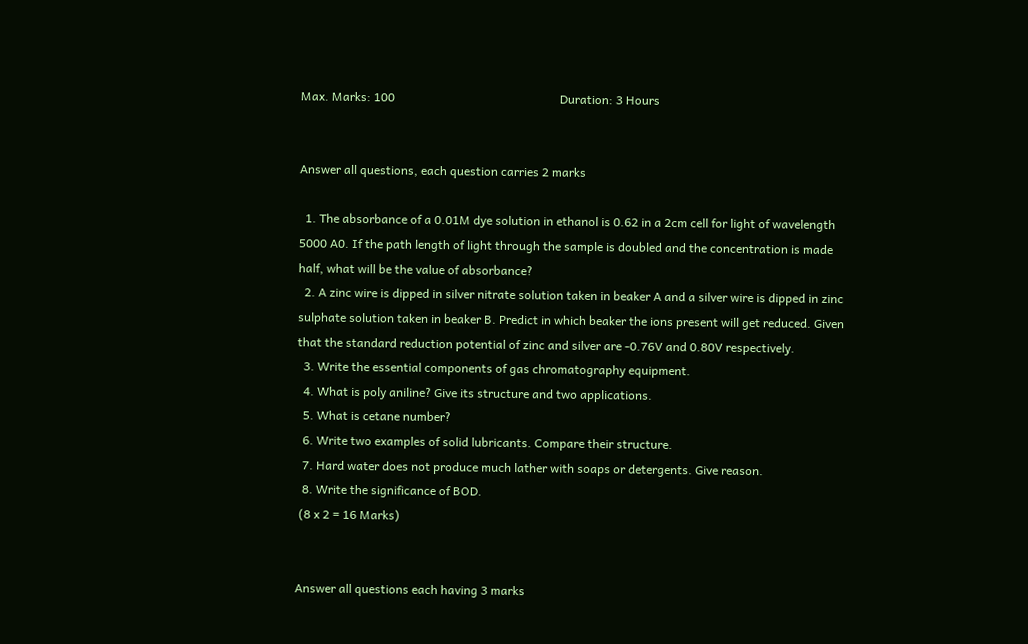Max. Marks: 100                                                       Duration: 3 Hours


Answer all questions, each question carries 2 marks

  1. The absorbance of a 0.01M dye solution in ethanol is 0.62 in a 2cm cell for light of wavelength 5000 A0. If the path length of light through the sample is doubled and the concentration is made half, what will be the value of absorbance?
  2. A zinc wire is dipped in silver nitrate solution taken in beaker A and a silver wire is dipped in zinc sulphate solution taken in beaker B. Predict in which beaker the ions present will get reduced. Given that the standard reduction potential of zinc and silver are -0.76V and 0.80V respectively.
  3. Write the essential components of gas chromatography equipment.
  4. What is poly aniline? Give its structure and two applications.
  5. What is cetane number?
  6. Write two examples of solid lubricants. Compare their structure.
  7. Hard water does not produce much lather with soaps or detergents. Give reason.
  8. Write the significance of BOD.
 (8 x 2 = 16 Marks)


Answer all questions each having 3 marks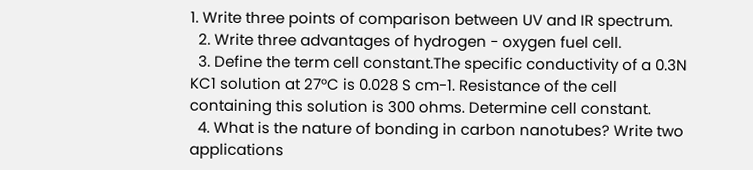1. Write three points of comparison between UV and IR spectrum.
  2. Write three advantages of hydrogen - oxygen fuel cell.
  3. Define the term cell constant.The specific conductivity of a 0.3N KC1 solution at 27°C is 0.028 S cm-1. Resistance of the cell containing this solution is 300 ohms. Determine cell constant.
  4. What is the nature of bonding in carbon nanotubes? Write two applications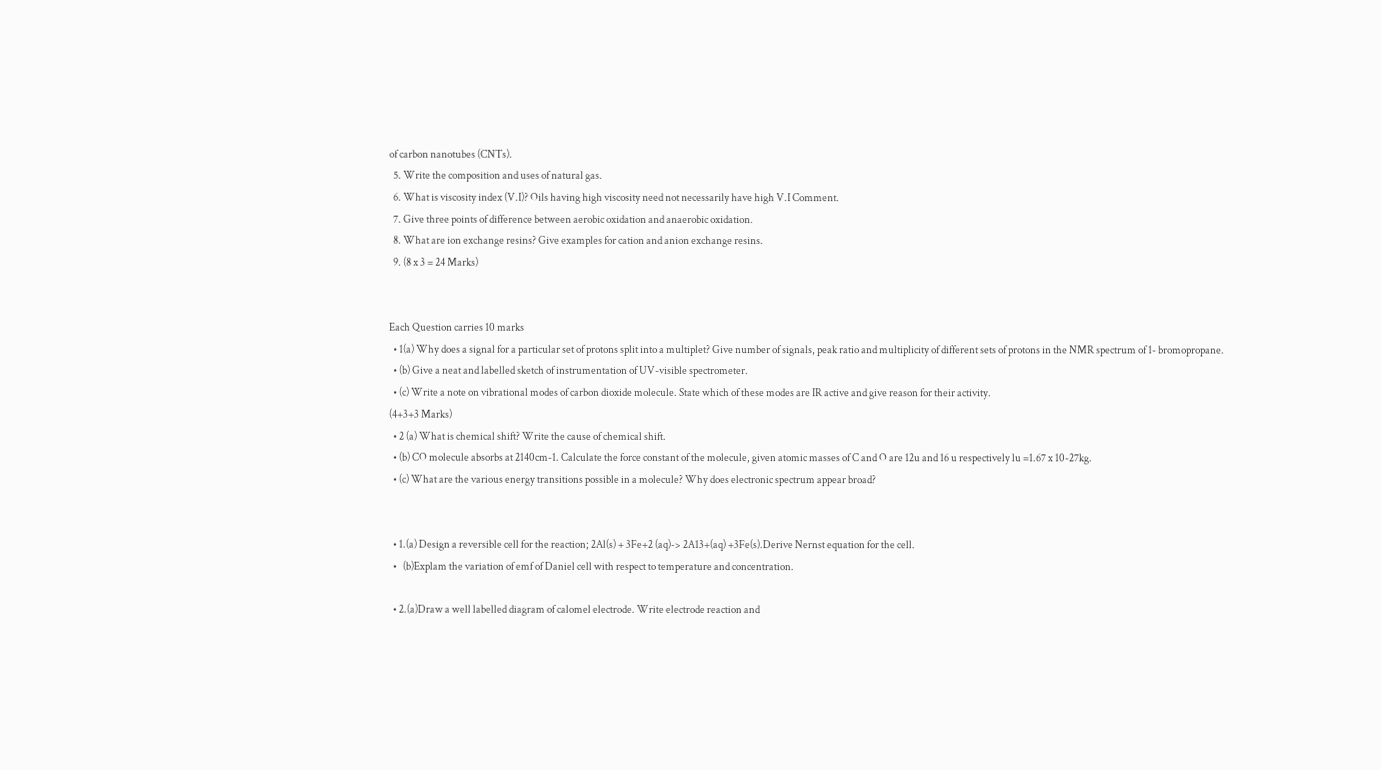of carbon nanotubes (CNTs).
  5. Write the composition and uses of natural gas.
  6. What is viscosity index (V.I)? Oils having high viscosity need not necessarily have high V.I Comment.
  7. Give three points of difference between aerobic oxidation and anaerobic oxidation.
  8. What are ion exchange resins? Give examples for cation and anion exchange resins.
  9. (8 x 3 = 24 Marks)


Each Question carries 10 marks
  • 1(a) Why does a signal for a particular set of protons split into a multiplet? Give number of signals, peak ratio and multiplicity of different sets of protons in the NMR spectrum of 1- bromopropane.
  • (b) Give a neat and labelled sketch of instrumentation of UV-visible spectrometer.
  • (c) Write a note on vibrational modes of carbon dioxide molecule. State which of these modes are IR active and give reason for their activity.
(4+3+3 Marks)
  • 2 (a) What is chemical shift? Write the cause of chemical shift.
  • (b) CO molecule absorbs at 2140cm-1. Calculate the force constant of the molecule, given atomic masses of C and O are 12u and 16 u respectively lu =1.67 x 10-27kg.
  • (c) What are the various energy transitions possible in a molecule? Why does electronic spectrum appear broad?


  • 1.(a) Design a reversible cell for the reaction; 2Al(s) + 3Fe+2 (aq)-> 2A13+(aq) +3Fe(s).Derive Nernst equation for the cell.
  •   (b)Explam the variation of emf of Daniel cell with respect to temperature and concentration.

  • 2.(a)Draw a well labelled diagram of calomel electrode. Write electrode reaction and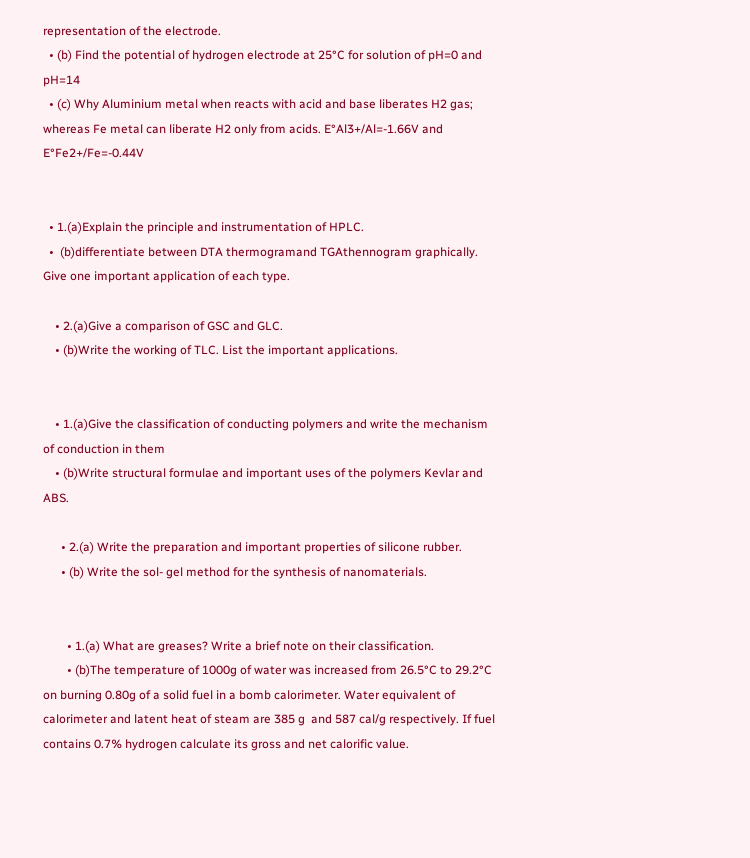representation of the electrode.
  • (b) Find the potential of hydrogen electrode at 25°C for solution of pH=0 and pH=14
  • (c) Why Aluminium metal when reacts with acid and base liberates H2 gas; whereas Fe metal can liberate H2 only from acids. E°Al3+/Al=-1.66V and E°Fe2+/Fe=-0.44V


  • 1.(a)Explain the principle and instrumentation of HPLC.
  •  (b)differentiate between DTA thermogramand TGAthennogram graphically. Give one important application of each type.

    • 2.(a)Give a comparison of GSC and GLC.
    • (b)Write the working of TLC. List the important applications.


    • 1.(a)Give the classification of conducting polymers and write the mechanism of conduction in them
    • (b)Write structural formulae and important uses of the polymers Kevlar and ABS.

      • 2.(a) Write the preparation and important properties of silicone rubber.
      • (b) Write the sol- gel method for the synthesis of nanomaterials.


        • 1.(a) What are greases? Write a brief note on their classification.
        • (b)The temperature of 1000g of water was increased from 26.5°C to 29.2°C on burning 0.80g of a solid fuel in a bomb calorimeter. Water equivalent of calorimeter and latent heat of steam are 385 g  and 587 cal/g respectively. If fuel contains 0.7% hydrogen calculate its gross and net calorific value.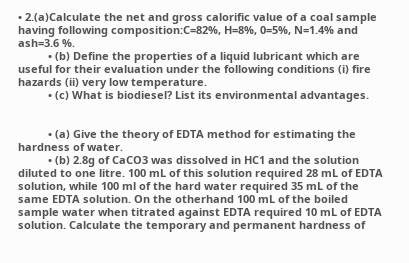• 2.(a)Calculate the net and gross calorific value of a coal sample having following composition:C=82%, H=8%, 0=5%, N=1.4% and ash=3.6 %.
          • (b) Define the properties of a liquid lubricant which are useful for their evaluation under the following conditions (i) fire hazards (ii) very low temperature.
          • (c) What is biodiesel? List its environmental advantages.


          • (a) Give the theory of EDTA method for estimating the hardness of water.
          • (b) 2.8g of CaCO3 was dissolved in HC1 and the solution diluted to one litre. 100 mL of this solution required 28 mL of EDTA solution, while 100 ml of the hard water required 35 mL of the same EDTA solution. On the otherhand 100 mL of the boiled sample water when titrated against EDTA required 10 mL of EDTA solution. Calculate the temporary and permanent hardness of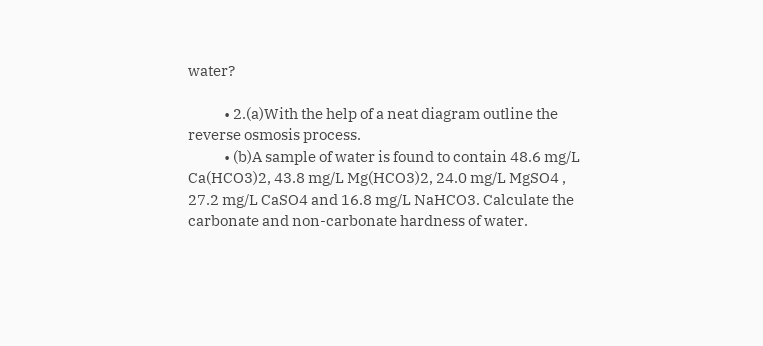water?

            • 2.(a)With the help of a neat diagram outline the reverse osmosis process.
            • (b)A sample of water is found to contain 48.6 mg/L Ca(HCO3)2, 43.8 mg/L Mg(HCO3)2, 24.0 mg/L MgSO4 , 27.2 mg/L CaSO4 and 16.8 mg/L NaHCO3. Calculate the carbonate and non-carbonate hardness of water.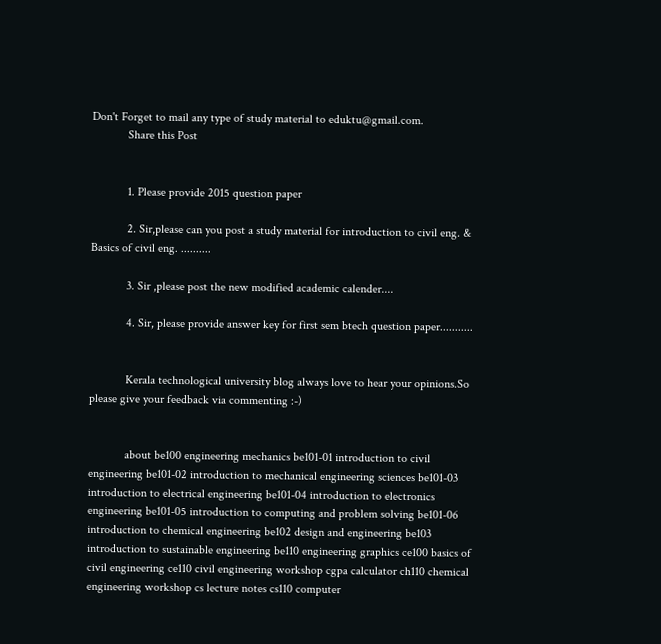Don't Forget to mail any type of study material to eduktu@gmail.com.
            Share this Post


            1. Please provide 2015 question paper

            2. Sir,please can you post a study material for introduction to civil eng. & Basics of civil eng. ..........

            3. Sir ,please post the new modified academic calender....

            4. Sir, please provide answer key for first sem btech question paper...........


            Kerala technological university blog always love to hear your opinions.So please give your feedback via commenting :-)


            about be100 engineering mechanics be101-01 introduction to civil engineering be101-02 introduction to mechanical engineering sciences be101-03 introduction to electrical engineering be101-04 introduction to electronics engineering be101-05 introduction to computing and problem solving be101-06 introduction to chemical engineering be102 design and engineering be103 introduction to sustainable engineering be110 engineering graphics ce100 basics of civil engineering ce110 civil engineering workshop cgpa calculator ch110 chemical engineering workshop cs lecture notes cs110 computer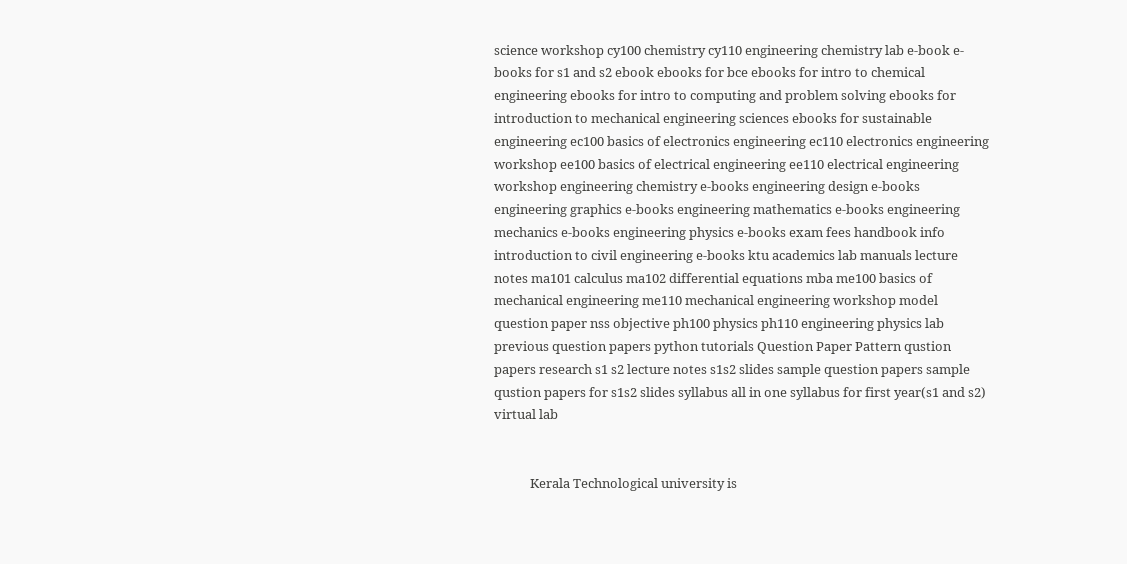science workshop cy100 chemistry cy110 engineering chemistry lab e-book e-books for s1 and s2 ebook ebooks for bce ebooks for intro to chemical engineering ebooks for intro to computing and problem solving ebooks for introduction to mechanical engineering sciences ebooks for sustainable engineering ec100 basics of electronics engineering ec110 electronics engineering workshop ee100 basics of electrical engineering ee110 electrical engineering workshop engineering chemistry e-books engineering design e-books engineering graphics e-books engineering mathematics e-books engineering mechanics e-books engineering physics e-books exam fees handbook info introduction to civil engineering e-books ktu academics lab manuals lecture notes ma101 calculus ma102 differential equations mba me100 basics of mechanical engineering me110 mechanical engineering workshop model question paper nss objective ph100 physics ph110 engineering physics lab previous question papers python tutorials Question Paper Pattern qustion papers research s1 s2 lecture notes s1s2 slides sample question papers sample qustion papers for s1s2 slides syllabus all in one syllabus for first year(s1 and s2) virtual lab


            Kerala Technological university is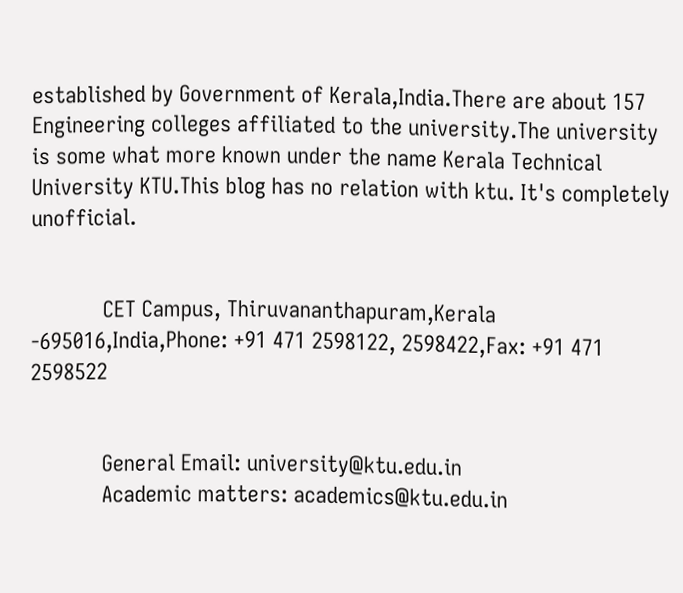established by Government of Kerala,India.There are about 157 Engineering colleges affiliated to the university.The university is some what more known under the name Kerala Technical University KTU.This blog has no relation with ktu. It's completely unofficial.


            CET Campus, Thiruvananthapuram,Kerala -695016,India,Phone: +91 471 2598122, 2598422,Fax: +91 471 2598522


            General Email: university@ktu.edu.in
            Academic matters: academics@ktu.edu.in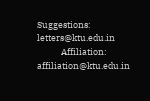Suggestions: letters@ktu.edu.in
            Affiliation: affiliation@ktu.edu.in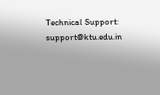Technical Support: support@ktu.edu.in